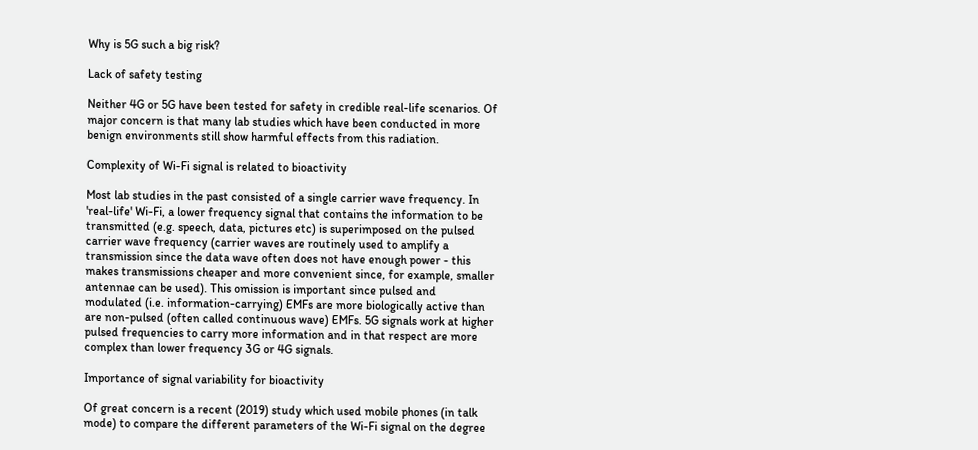Why is 5G such a big risk?

Lack of safety testing

Neither 4G or 5G have been tested for safety in credible real-life scenarios. Of major concern is that many lab studies which have been conducted in more benign environments still show harmful effects from this radiation.

Complexity of Wi-Fi signal is related to bioactivity

Most lab studies in the past consisted of a single carrier wave frequency. In 'real-life' Wi-Fi, a lower frequency signal that contains the information to be transmitted (e.g. speech, data, pictures etc) is superimposed on the pulsed carrier wave frequency (carrier waves are routinely used to amplify a transmission since the data wave often does not have enough power - this makes transmissions cheaper and more convenient since, for example, smaller antennae can be used). This omission is important since pulsed and modulated (i.e. information-carrying) EMFs are more biologically active than are non-pulsed (often called continuous wave) EMFs. 5G signals work at higher pulsed frequencies to carry more information and in that respect are more complex than lower frequency 3G or 4G signals.

Importance of signal variability for bioactivity

Of great concern is a recent (2019) study which used mobile phones (in talk mode) to compare the different parameters of the Wi-Fi signal on the degree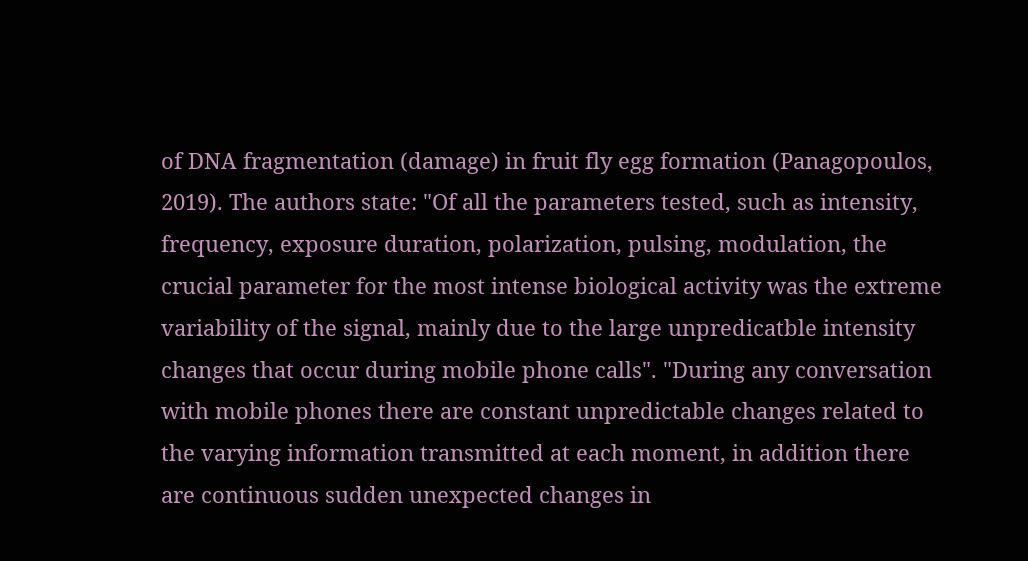of DNA fragmentation (damage) in fruit fly egg formation (Panagopoulos, 2019). The authors state: "Of all the parameters tested, such as intensity, frequency, exposure duration, polarization, pulsing, modulation, the crucial parameter for the most intense biological activity was the extreme variability of the signal, mainly due to the large unpredicatble intensity changes that occur during mobile phone calls". "During any conversation with mobile phones there are constant unpredictable changes related to the varying information transmitted at each moment, in addition there are continuous sudden unexpected changes in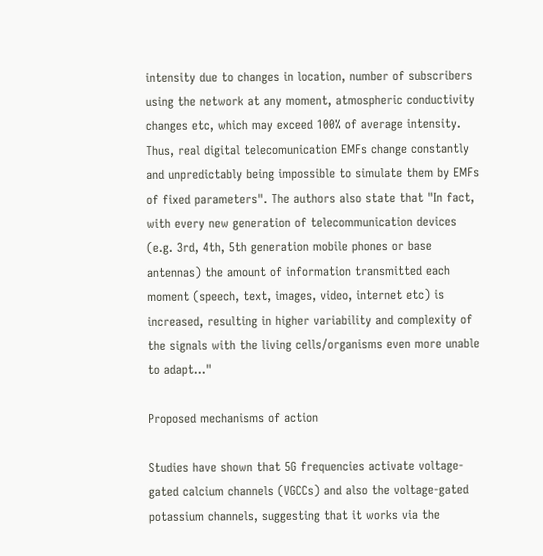intensity due to changes in location, number of subscribers using the network at any moment, atmospheric conductivity changes etc, which may exceed 100% of average intensity. Thus, real digital telecomunication EMFs change constantly and unpredictably being impossible to simulate them by EMFs of fixed parameters". The authors also state that "In fact, with every new generation of telecommunication devices (e.g. 3rd, 4th, 5th generation mobile phones or base antennas) the amount of information transmitted each moment (speech, text, images, video, internet etc) is increased, resulting in higher variability and complexity of the signals with the living cells/organisms even more unable to adapt..."

Proposed mechanisms of action

Studies have shown that 5G frequencies activate voltage-gated calcium channels (VGCCs) and also the voltage-gated potassium channels, suggesting that it works via the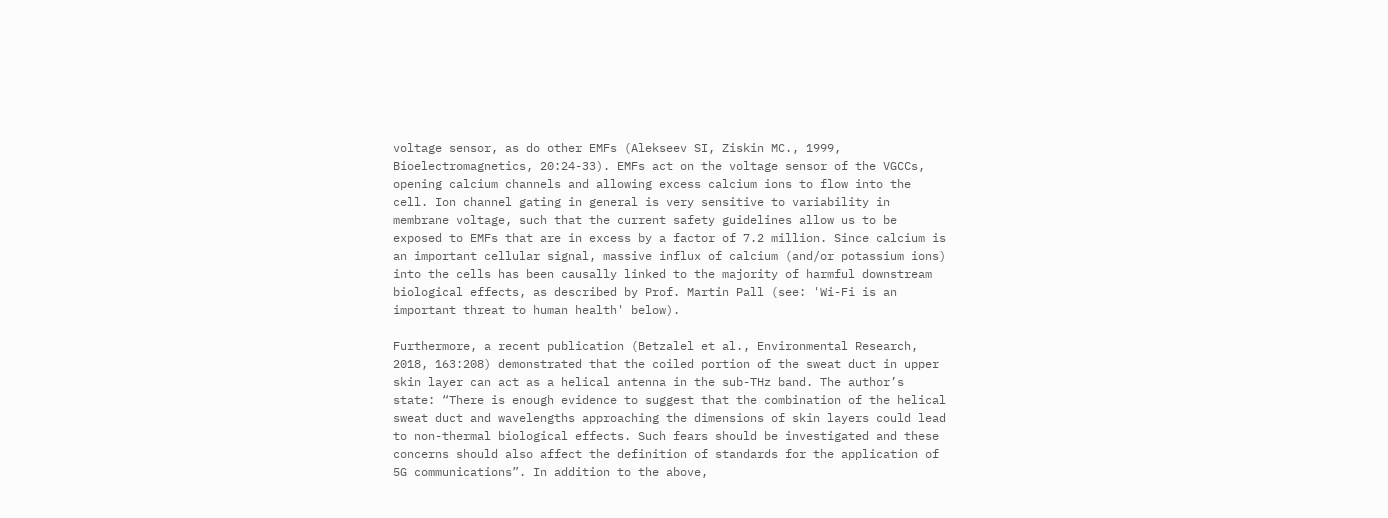voltage sensor, as do other EMFs (Alekseev SI, Ziskin MC., 1999, Bioelectromagnetics, 20:24-33). EMFs act on the voltage sensor of the VGCCs, opening calcium channels and allowing excess calcium ions to flow into the cell. Ion channel gating in general is very sensitive to variability in membrane voltage, such that the current safety guidelines allow us to be exposed to EMFs that are in excess by a factor of 7.2 million. Since calcium is an important cellular signal, massive influx of calcium (and/or potassium ions) into the cells has been causally linked to the majority of harmful downstream biological effects, as described by Prof. Martin Pall (see: 'Wi-Fi is an important threat to human health' below).

Furthermore, a recent publication (Betzalel et al., Environmental Research, 2018, 163:208) demonstrated that the coiled portion of the sweat duct in upper skin layer can act as a helical antenna in the sub-THz band. The author’s state: “There is enough evidence to suggest that the combination of the helical sweat duct and wavelengths approaching the dimensions of skin layers could lead to non-thermal biological effects. Such fears should be investigated and these concerns should also affect the definition of standards for the application of 5G communications”. In addition to the above,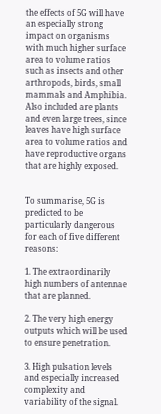the effects of 5G will have an especially strong impact on organisms with much higher surface area to volume ratios such as insects and other arthropods, birds, small mammals and Amphibia. Also included are plants and even large trees, since leaves have high surface area to volume ratios and have reproductive organs that are highly exposed.


To summarise, 5G is predicted to be particularly dangerous for each of five different reasons:

1. The extraordinarily high numbers of antennae that are planned.

2. The very high energy outputs which will be used to ensure penetration.

3. High pulsation levels and especially increased complexity and variability of the signal.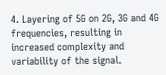4. Layering of 5G on 2G, 3G and 4G frequencies, resulting in increased complexity and variability of the signal.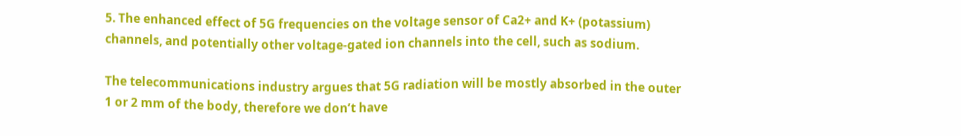5. The enhanced effect of 5G frequencies on the voltage sensor of Ca2+ and K+ (potassium) channels, and potentially other voltage-gated ion channels into the cell, such as sodium.

The telecommunications industry argues that 5G radiation will be mostly absorbed in the outer 1 or 2 mm of the body, therefore we don’t have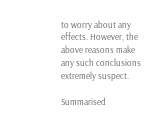to worry about any effects. However, the above reasons make any such conclusions extremely suspect.

Summarised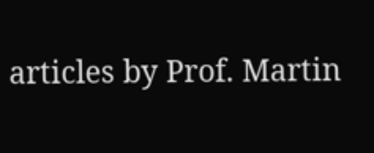articles by Prof. Martin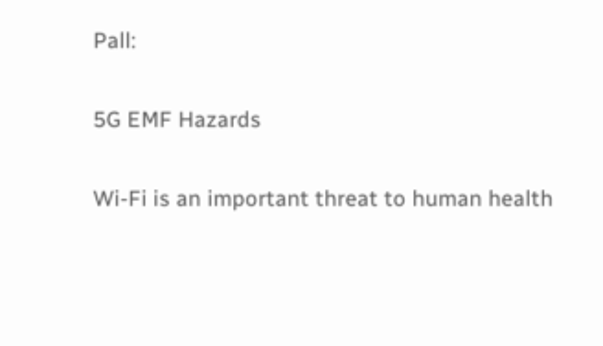Pall:

5G EMF Hazards

Wi-Fi is an important threat to human health